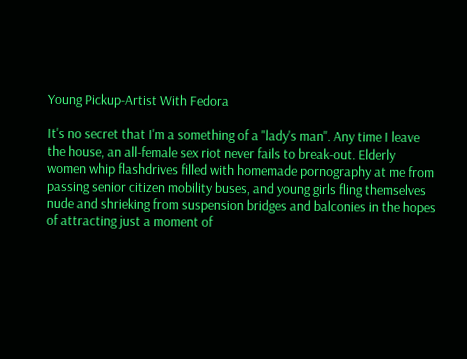Young Pickup-Artist With Fedora

It's no secret that I'm a something of a "lady's man". Any time I leave
the house, an all-female sex riot never fails to break-out. Elderly
women whip flashdrives filled with homemade pornography at me from
passing senior citizen mobility buses, and young girls fling themselves
nude and shrieking from suspension bridges and balconies in the hopes
of attracting just a moment of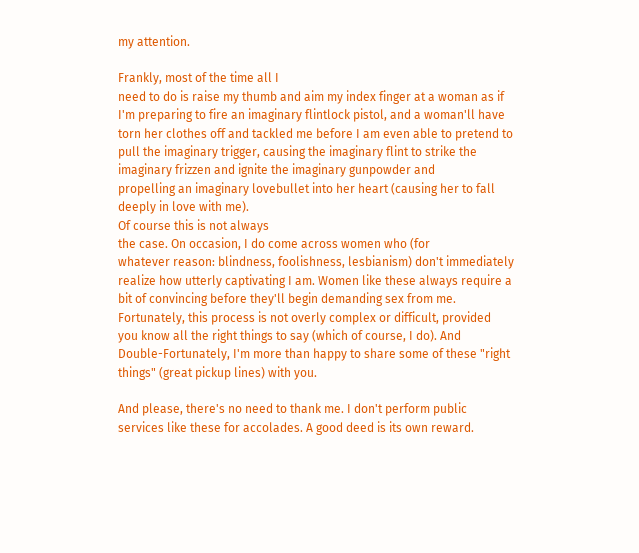my attention.

Frankly, most of the time all I
need to do is raise my thumb and aim my index finger at a woman as if
I'm preparing to fire an imaginary flintlock pistol, and a woman'll have
torn her clothes off and tackled me before I am even able to pretend to
pull the imaginary trigger, causing the imaginary flint to strike the
imaginary frizzen and ignite the imaginary gunpowder and
propelling an imaginary lovebullet into her heart (causing her to fall
deeply in love with me).
Of course this is not always
the case. On occasion, I do come across women who (for
whatever reason: blindness, foolishness, lesbianism) don't immediately
realize how utterly captivating I am. Women like these always require a
bit of convincing before they'll begin demanding sex from me.
Fortunately, this process is not overly complex or difficult, provided
you know all the right things to say (which of course, I do). And
Double-Fortunately, I'm more than happy to share some of these "right
things" (great pickup lines) with you.

And please, there's no need to thank me. I don't perform public
services like these for accolades. A good deed is its own reward.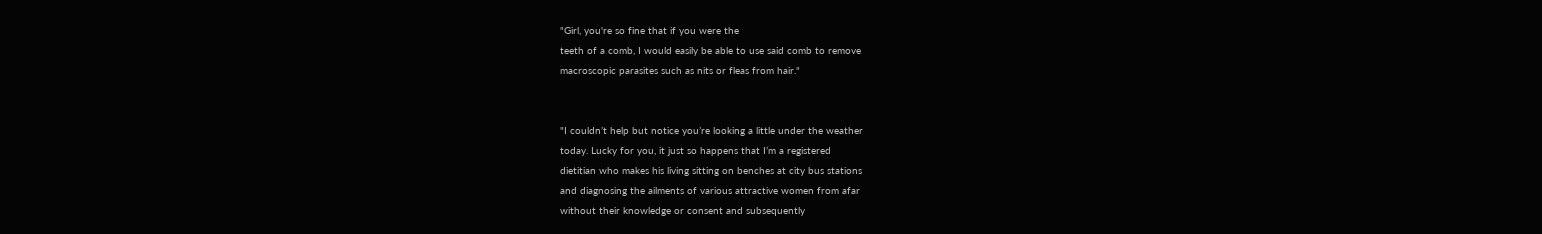"Girl, you're so fine that if you were the
teeth of a comb, I would easily be able to use said comb to remove
macroscopic parasites such as nits or fleas from hair."


"I couldn’t help but notice you’re looking a little under the weather
today. Lucky for you, it just so happens that I’m a registered
dietitian who makes his living sitting on benches at city bus stations
and diagnosing the ailments of various attractive women from afar
without their knowledge or consent and subsequently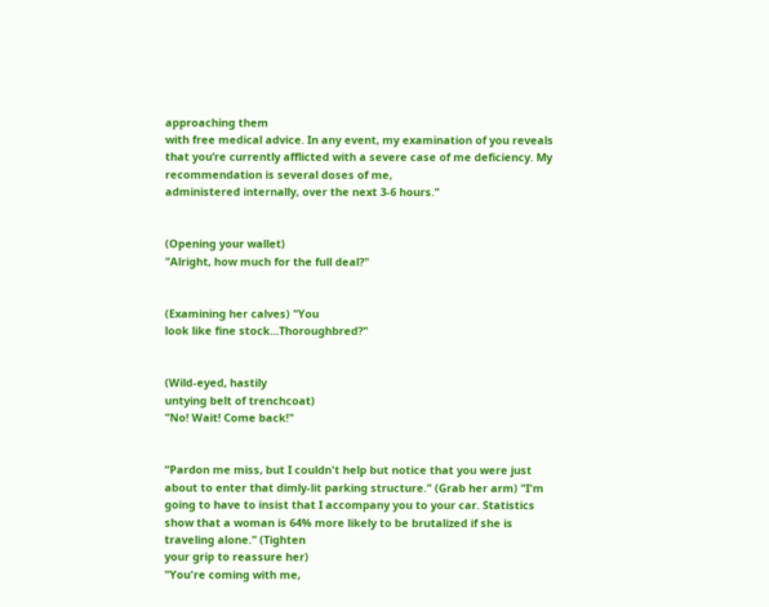approaching them
with free medical advice. In any event, my examination of you reveals
that you’re currently afflicted with a severe case of me deficiency. My
recommendation is several doses of me,
administered internally, over the next 3-6 hours."


(Opening your wallet)
"Alright, how much for the full deal?"


(Examining her calves) "You
look like fine stock...Thoroughbred?"


(Wild-eyed, hastily
untying belt of trenchcoat)
"No! Wait! Come back!"


“Pardon me miss, but I couldn't help but notice that you were just
about to enter that dimly-lit parking structure." (Grab her arm) "I'm
going to have to insist that I accompany you to your car. Statistics
show that a woman is 64% more likely to be brutalized if she is
traveling alone." (Tighten
your grip to reassure her)
"You're coming with me,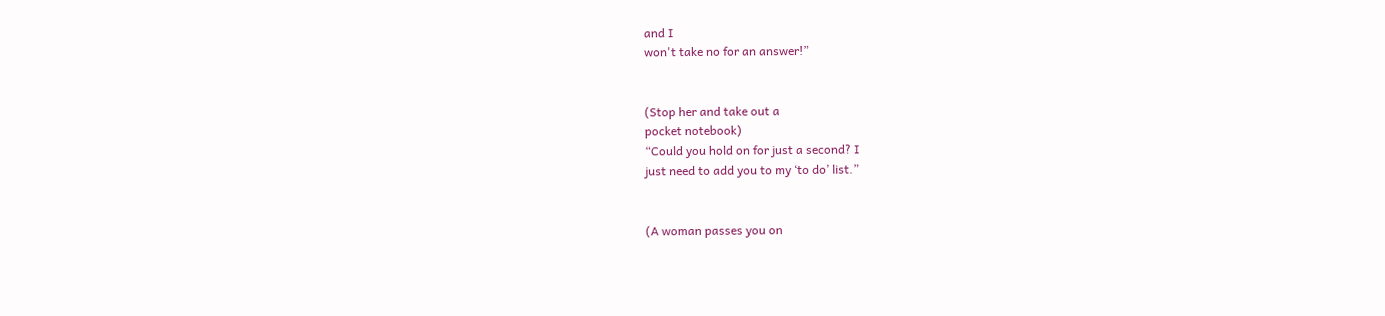and I
won't take no for an answer!”


(Stop her and take out a
pocket notebook)
“Could you hold on for just a second? I
just need to add you to my ‘to do’ list.”


(A woman passes you on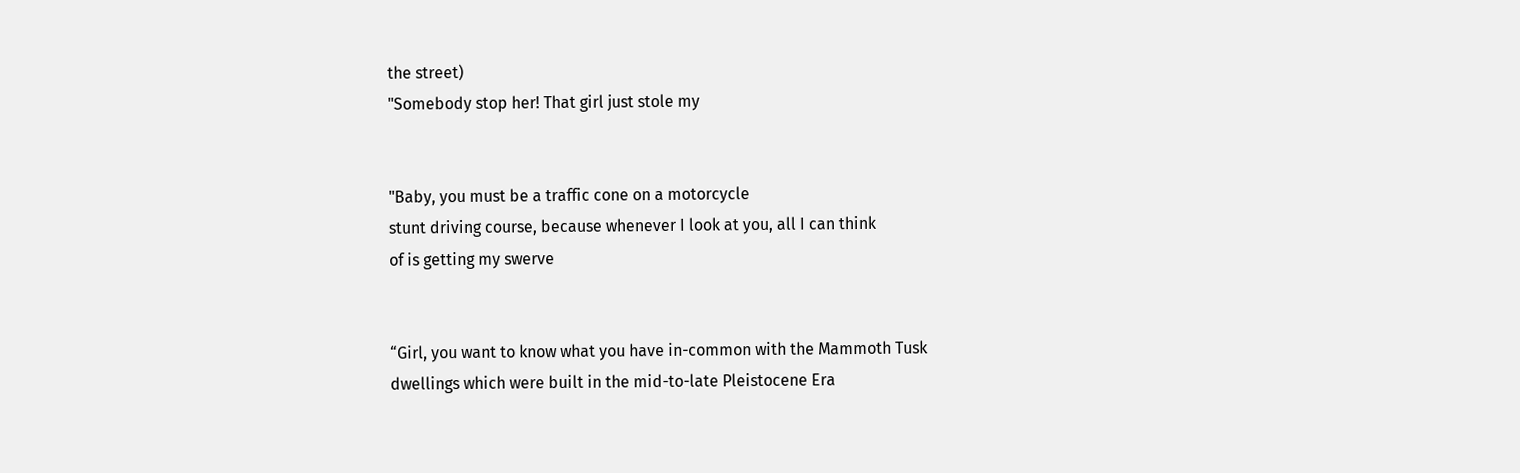the street)
"Somebody stop her! That girl just stole my


"Baby, you must be a traffic cone on a motorcycle
stunt driving course, because whenever I look at you, all I can think
of is getting my swerve


“Girl, you want to know what you have in-common with the Mammoth Tusk
dwellings which were built in the mid-to-late Pleistocene Era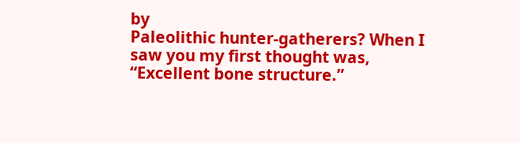by
Paleolithic hunter-gatherers? When I saw you my first thought was,
“Excellent bone structure.”